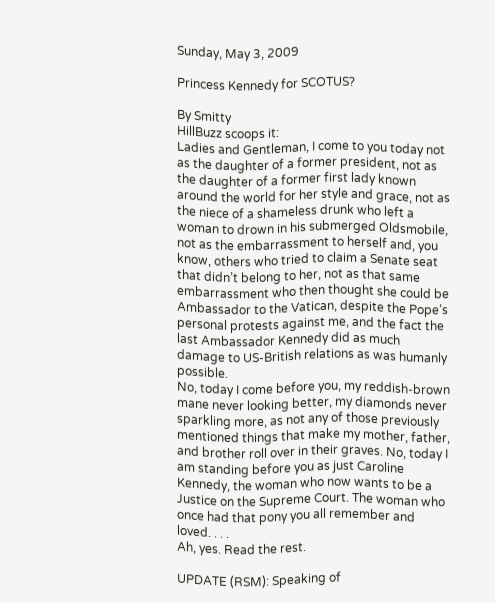Sunday, May 3, 2009

Princess Kennedy for SCOTUS?

By Smitty
HillBuzz scoops it:
Ladies and Gentleman, I come to you today not as the daughter of a former president, not as the daughter of a former first lady known around the world for her style and grace, not as the niece of a shameless drunk who left a woman to drown in his submerged Oldsmobile, not as the embarrassment to herself and, you know, others who tried to claim a Senate seat that didn’t belong to her, not as that same embarrassment who then thought she could be Ambassador to the Vatican, despite the Pope’s personal protests against me, and the fact the last Ambassador Kennedy did as much damage to US-British relations as was humanly possible.
No, today I come before you, my reddish-brown mane never looking better, my diamonds never sparkling more, as not any of those previously mentioned things that make my mother, father, and brother roll over in their graves. No, today I am standing before you as just Caroline Kennedy, the woman who now wants to be a Justice on the Supreme Court. The woman who once had that pony you all remember and loved. . . .
Ah, yes. Read the rest.

UPDATE (RSM): Speaking of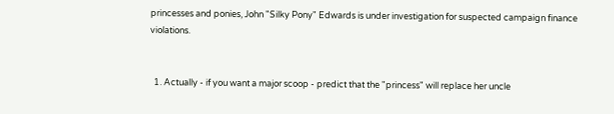princesses and ponies, John "Silky Pony" Edwards is under investigation for suspected campaign finance violations.


  1. Actually - if you want a major scoop - predict that the "princess" will replace her uncle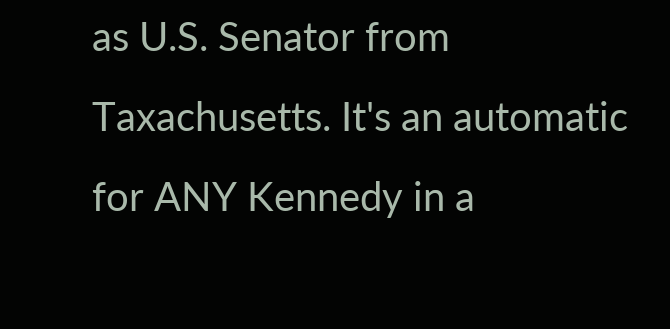as U.S. Senator from Taxachusetts. It's an automatic for ANY Kennedy in a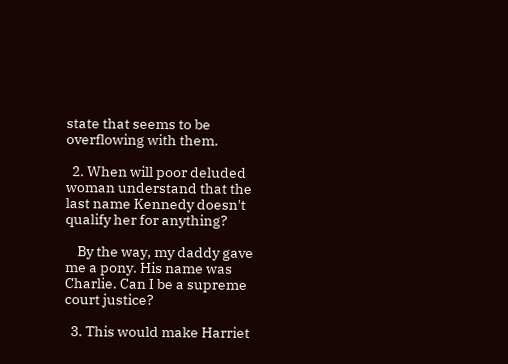state that seems to be overflowing with them.

  2. When will poor deluded woman understand that the last name Kennedy doesn't qualify her for anything?

    By the way, my daddy gave me a pony. His name was Charlie. Can I be a supreme court justice?

  3. This would make Harriet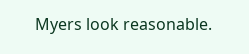Myers look reasonable.